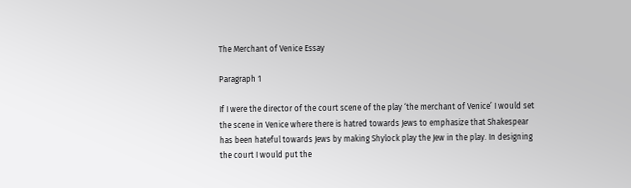The Merchant of Venice Essay

Paragraph 1

If I were the director of the court scene of the play ‘the merchant of Venice’ I would set the scene in Venice where there is hatred towards Jews to emphasize that Shakespear has been hateful towards Jews by making Shylock play the Jew in the play. In designing the court I would put the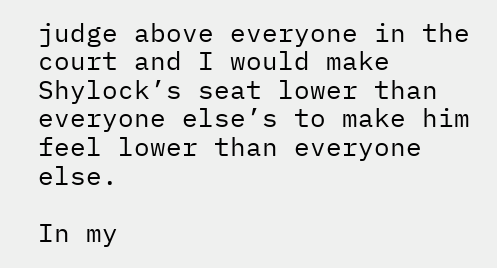judge above everyone in the court and I would make Shylock’s seat lower than everyone else’s to make him feel lower than everyone else.

In my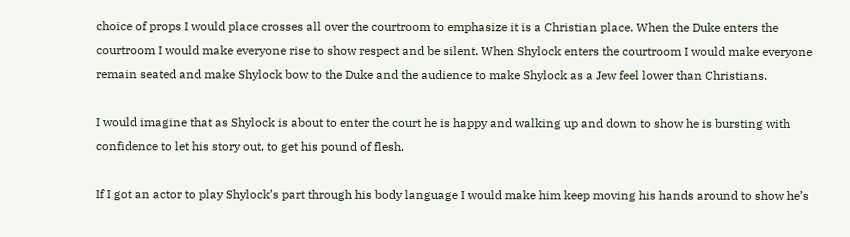choice of props I would place crosses all over the courtroom to emphasize it is a Christian place. When the Duke enters the courtroom I would make everyone rise to show respect and be silent. When Shylock enters the courtroom I would make everyone remain seated and make Shylock bow to the Duke and the audience to make Shylock as a Jew feel lower than Christians.

I would imagine that as Shylock is about to enter the court he is happy and walking up and down to show he is bursting with confidence to let his story out, to get his pound of flesh.

If I got an actor to play Shylock’s part through his body language I would make him keep moving his hands around to show he’s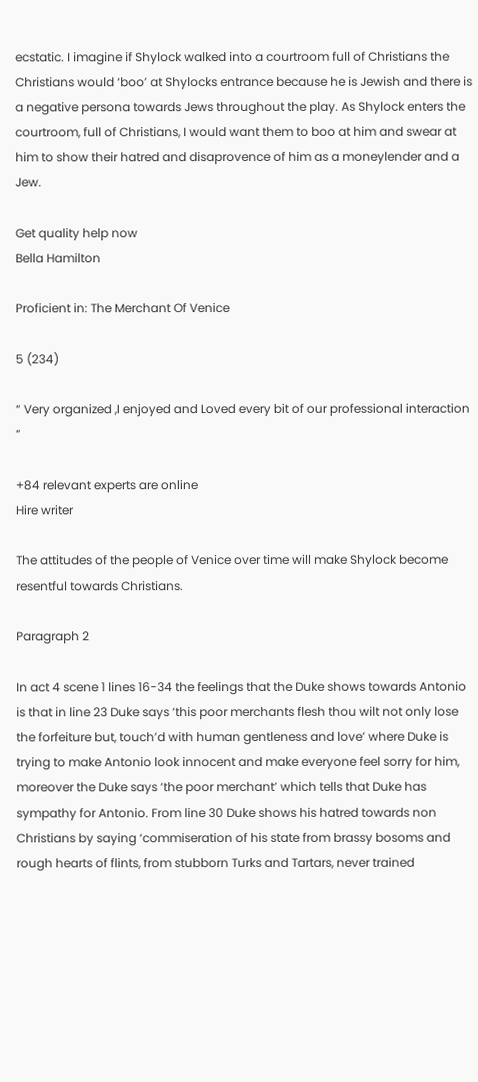ecstatic. I imagine if Shylock walked into a courtroom full of Christians the Christians would ‘boo’ at Shylocks entrance because he is Jewish and there is a negative persona towards Jews throughout the play. As Shylock enters the courtroom, full of Christians, I would want them to boo at him and swear at him to show their hatred and disaprovence of him as a moneylender and a Jew.

Get quality help now
Bella Hamilton

Proficient in: The Merchant Of Venice

5 (234)

“ Very organized ,I enjoyed and Loved every bit of our professional interaction ”

+84 relevant experts are online
Hire writer

The attitudes of the people of Venice over time will make Shylock become resentful towards Christians.

Paragraph 2

In act 4 scene 1 lines 16-34 the feelings that the Duke shows towards Antonio is that in line 23 Duke says ‘this poor merchants flesh thou wilt not only lose the forfeiture but, touch’d with human gentleness and love’ where Duke is trying to make Antonio look innocent and make everyone feel sorry for him, moreover the Duke says ‘the poor merchant’ which tells that Duke has sympathy for Antonio. From line 30 Duke shows his hatred towards non Christians by saying ‘commiseration of his state from brassy bosoms and rough hearts of flints, from stubborn Turks and Tartars, never trained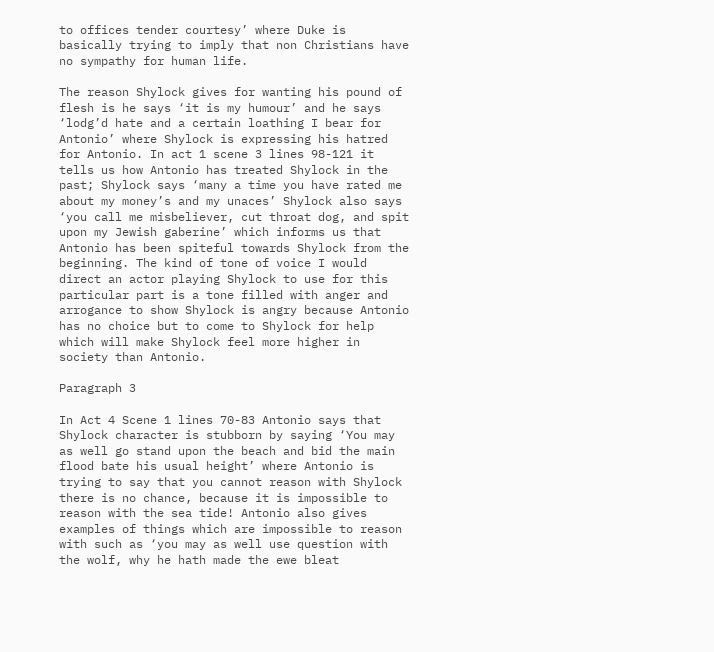to offices tender courtesy’ where Duke is basically trying to imply that non Christians have no sympathy for human life.

The reason Shylock gives for wanting his pound of flesh is he says ‘it is my humour’ and he says ‘lodg’d hate and a certain loathing I bear for Antonio’ where Shylock is expressing his hatred for Antonio. In act 1 scene 3 lines 98-121 it tells us how Antonio has treated Shylock in the past; Shylock says ‘many a time you have rated me about my money’s and my unaces’ Shylock also says ‘you call me misbeliever, cut throat dog, and spit upon my Jewish gaberine’ which informs us that Antonio has been spiteful towards Shylock from the beginning. The kind of tone of voice I would direct an actor playing Shylock to use for this particular part is a tone filled with anger and arrogance to show Shylock is angry because Antonio has no choice but to come to Shylock for help which will make Shylock feel more higher in society than Antonio.

Paragraph 3

In Act 4 Scene 1 lines 70-83 Antonio says that Shylock character is stubborn by saying ‘You may as well go stand upon the beach and bid the main flood bate his usual height’ where Antonio is trying to say that you cannot reason with Shylock there is no chance, because it is impossible to reason with the sea tide! Antonio also gives examples of things which are impossible to reason with such as ‘you may as well use question with the wolf, why he hath made the ewe bleat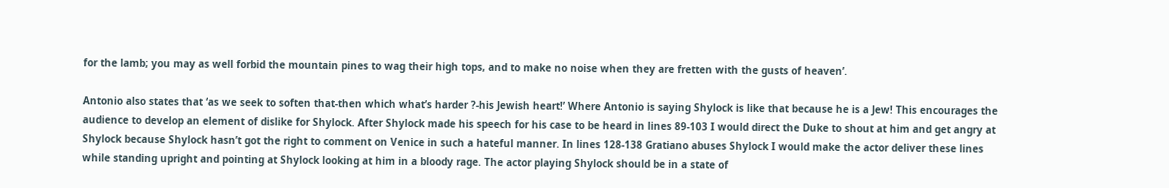for the lamb; you may as well forbid the mountain pines to wag their high tops, and to make no noise when they are fretten with the gusts of heaven’.

Antonio also states that ‘as we seek to soften that-then which what’s harder ?-his Jewish heart!’ Where Antonio is saying Shylock is like that because he is a Jew! This encourages the audience to develop an element of dislike for Shylock. After Shylock made his speech for his case to be heard in lines 89-103 I would direct the Duke to shout at him and get angry at Shylock because Shylock hasn’t got the right to comment on Venice in such a hateful manner. In lines 128-138 Gratiano abuses Shylock I would make the actor deliver these lines while standing upright and pointing at Shylock looking at him in a bloody rage. The actor playing Shylock should be in a state of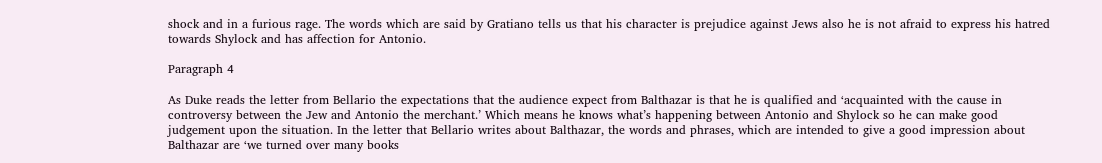shock and in a furious rage. The words which are said by Gratiano tells us that his character is prejudice against Jews also he is not afraid to express his hatred towards Shylock and has affection for Antonio.

Paragraph 4

As Duke reads the letter from Bellario the expectations that the audience expect from Balthazar is that he is qualified and ‘acquainted with the cause in controversy between the Jew and Antonio the merchant.’ Which means he knows what’s happening between Antonio and Shylock so he can make good judgement upon the situation. In the letter that Bellario writes about Balthazar, the words and phrases, which are intended to give a good impression about Balthazar are ‘we turned over many books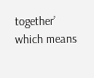together’ which means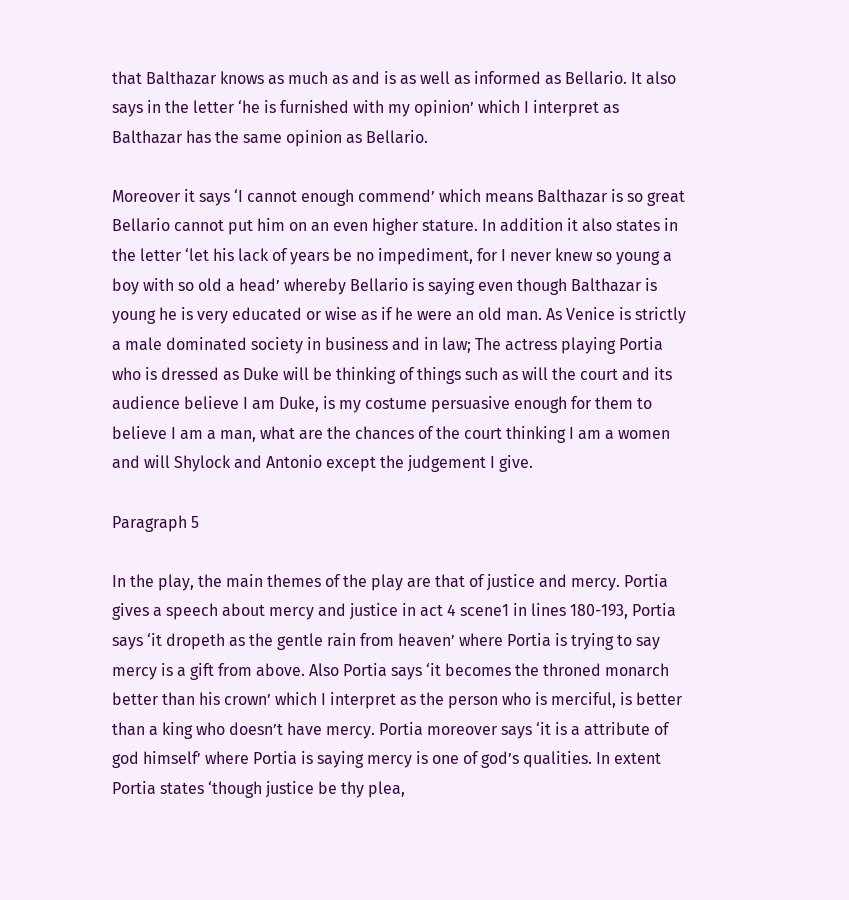that Balthazar knows as much as and is as well as informed as Bellario. It also says in the letter ‘he is furnished with my opinion’ which I interpret as Balthazar has the same opinion as Bellario.

Moreover it says ‘I cannot enough commend’ which means Balthazar is so great Bellario cannot put him on an even higher stature. In addition it also states in the letter ‘let his lack of years be no impediment, for I never knew so young a boy with so old a head’ whereby Bellario is saying even though Balthazar is young he is very educated or wise as if he were an old man. As Venice is strictly a male dominated society in business and in law; The actress playing Portia who is dressed as Duke will be thinking of things such as will the court and its audience believe I am Duke, is my costume persuasive enough for them to believe I am a man, what are the chances of the court thinking I am a women and will Shylock and Antonio except the judgement I give.

Paragraph 5

In the play, the main themes of the play are that of justice and mercy. Portia gives a speech about mercy and justice in act 4 scene1 in lines 180-193, Portia says ‘it dropeth as the gentle rain from heaven’ where Portia is trying to say mercy is a gift from above. Also Portia says ‘it becomes the throned monarch better than his crown’ which I interpret as the person who is merciful, is better than a king who doesn’t have mercy. Portia moreover says ‘it is a attribute of god himself’ where Portia is saying mercy is one of god’s qualities. In extent Portia states ‘though justice be thy plea,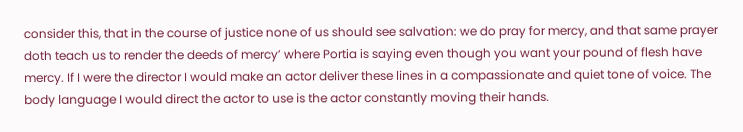consider this, that in the course of justice none of us should see salvation: we do pray for mercy, and that same prayer doth teach us to render the deeds of mercy’ where Portia is saying even though you want your pound of flesh have mercy. If I were the director I would make an actor deliver these lines in a compassionate and quiet tone of voice. The body language I would direct the actor to use is the actor constantly moving their hands.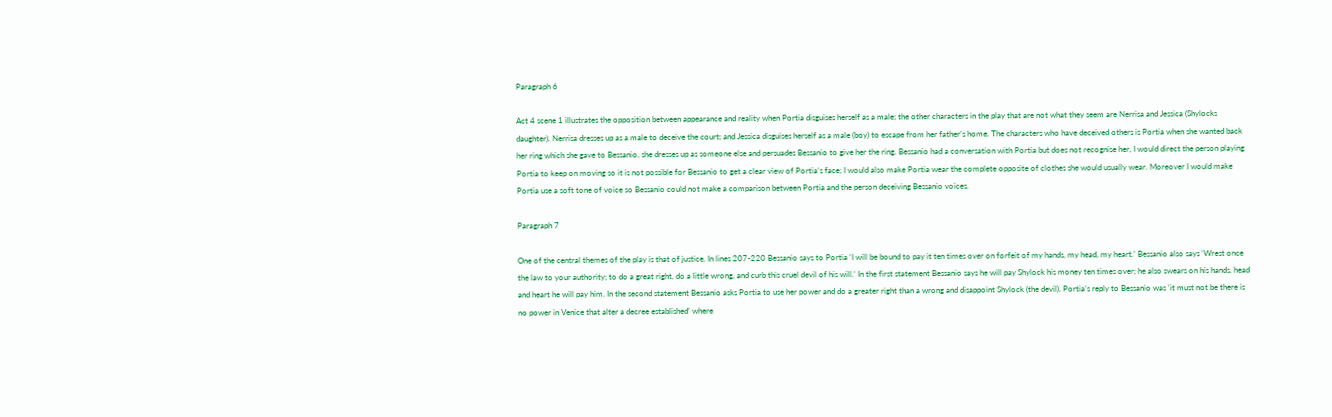Paragraph 6

Act 4 scene 1 illustrates the opposition between appearance and reality when Portia disguises herself as a male; the other characters in the play that are not what they seem are Nerrisa and Jessica (Shylocks daughter). Nerrisa dresses up as a male to deceive the court; and Jessica disguises herself as a male (boy) to escape from her father’s home. The characters who have deceived others is Portia when she wanted back her ring which she gave to Bessanio, she dresses up as someone else and persuades Bessanio to give her the ring. Bessanio had a conversation with Portia but does not recognise her, I would direct the person playing Portia to keep on moving so it is not possible for Bessanio to get a clear view of Portia’s face; I would also make Portia wear the complete opposite of clothes she would usually wear. Moreover I would make Portia use a soft tone of voice so Bessanio could not make a comparison between Portia and the person deceiving Bessanio voices.

Paragraph 7

One of the central themes of the play is that of justice. In lines 207-220 Bessanio says to Portia ‘I will be bound to pay it ten times over on forfeit of my hands, my head, my heart.’ Bessanio also says ‘Wrest once the law to your authority; to do a great right, do a little wrong, and curb this cruel devil of his will.’ In the first statement Bessanio says he will pay Shylock his money ten times over; he also swears on his hands, head and heart he will pay him. In the second statement Bessanio asks Portia to use her power and do a greater right than a wrong and disappoint Shylock (the devil). Portia’s reply to Bessanio was ‘it must not be there is no power in Venice that alter a decree established’ where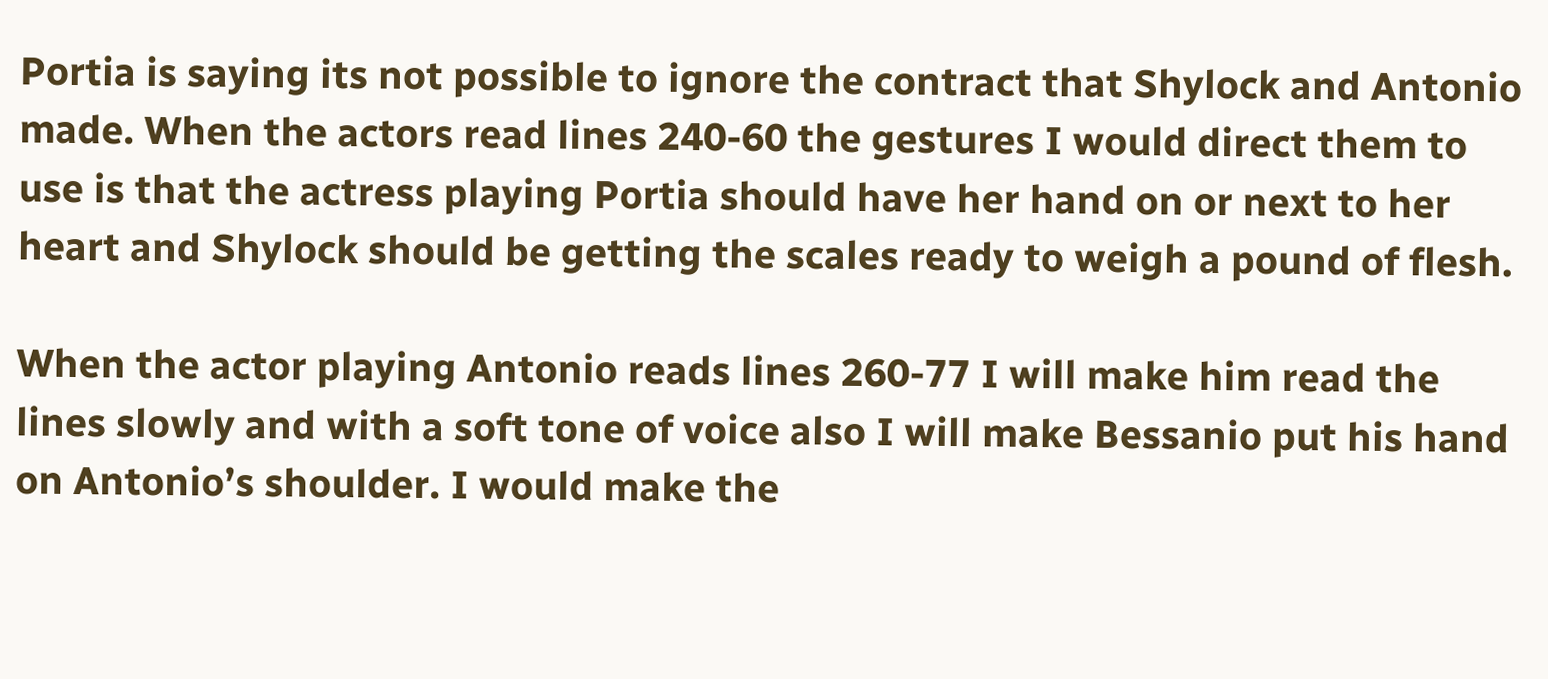Portia is saying its not possible to ignore the contract that Shylock and Antonio made. When the actors read lines 240-60 the gestures I would direct them to use is that the actress playing Portia should have her hand on or next to her heart and Shylock should be getting the scales ready to weigh a pound of flesh.

When the actor playing Antonio reads lines 260-77 I will make him read the lines slowly and with a soft tone of voice also I will make Bessanio put his hand on Antonio’s shoulder. I would make the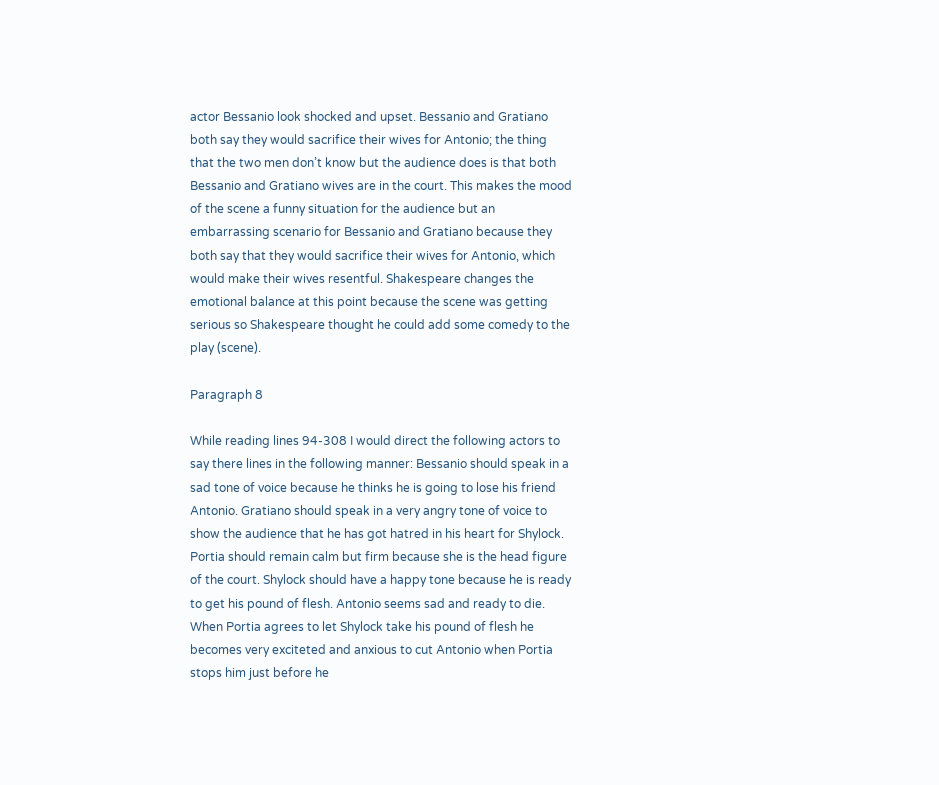actor Bessanio look shocked and upset. Bessanio and Gratiano both say they would sacrifice their wives for Antonio; the thing that the two men don’t know but the audience does is that both Bessanio and Gratiano wives are in the court. This makes the mood of the scene a funny situation for the audience but an embarrassing scenario for Bessanio and Gratiano because they both say that they would sacrifice their wives for Antonio, which would make their wives resentful. Shakespeare changes the emotional balance at this point because the scene was getting serious so Shakespeare thought he could add some comedy to the play (scene).

Paragraph 8

While reading lines 94-308 I would direct the following actors to say there lines in the following manner: Bessanio should speak in a sad tone of voice because he thinks he is going to lose his friend Antonio. Gratiano should speak in a very angry tone of voice to show the audience that he has got hatred in his heart for Shylock. Portia should remain calm but firm because she is the head figure of the court. Shylock should have a happy tone because he is ready to get his pound of flesh. Antonio seems sad and ready to die. When Portia agrees to let Shylock take his pound of flesh he becomes very exciteted and anxious to cut Antonio when Portia stops him just before he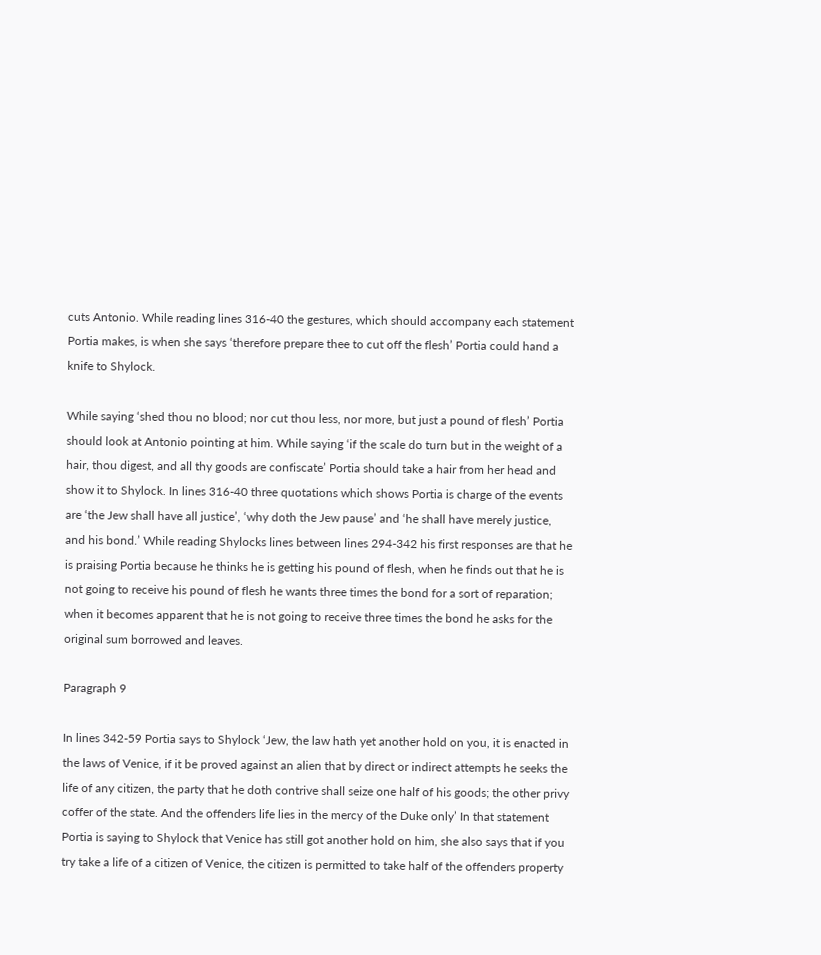cuts Antonio. While reading lines 316-40 the gestures, which should accompany each statement Portia makes, is when she says ‘therefore prepare thee to cut off the flesh’ Portia could hand a knife to Shylock.

While saying ‘shed thou no blood; nor cut thou less, nor more, but just a pound of flesh’ Portia should look at Antonio pointing at him. While saying ‘if the scale do turn but in the weight of a hair, thou digest, and all thy goods are confiscate’ Portia should take a hair from her head and show it to Shylock. In lines 316-40 three quotations which shows Portia is charge of the events are ‘the Jew shall have all justice’, ‘why doth the Jew pause’ and ‘he shall have merely justice, and his bond.’ While reading Shylocks lines between lines 294-342 his first responses are that he is praising Portia because he thinks he is getting his pound of flesh, when he finds out that he is not going to receive his pound of flesh he wants three times the bond for a sort of reparation; when it becomes apparent that he is not going to receive three times the bond he asks for the original sum borrowed and leaves.

Paragraph 9

In lines 342-59 Portia says to Shylock ‘Jew, the law hath yet another hold on you, it is enacted in the laws of Venice, if it be proved against an alien that by direct or indirect attempts he seeks the life of any citizen, the party that he doth contrive shall seize one half of his goods; the other privy coffer of the state. And the offenders life lies in the mercy of the Duke only’ In that statement Portia is saying to Shylock that Venice has still got another hold on him, she also says that if you try take a life of a citizen of Venice, the citizen is permitted to take half of the offenders property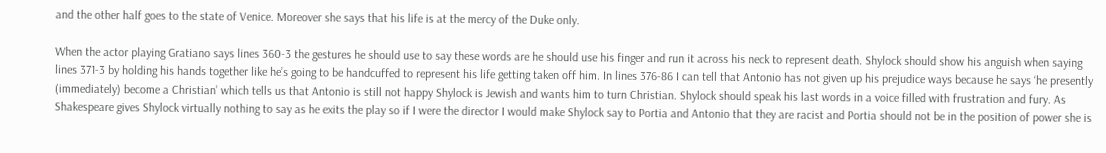and the other half goes to the state of Venice. Moreover she says that his life is at the mercy of the Duke only.

When the actor playing Gratiano says lines 360-3 the gestures he should use to say these words are he should use his finger and run it across his neck to represent death. Shylock should show his anguish when saying lines 371-3 by holding his hands together like he’s going to be handcuffed to represent his life getting taken off him. In lines 376-86 I can tell that Antonio has not given up his prejudice ways because he says ‘he presently (immediately) become a Christian’ which tells us that Antonio is still not happy Shylock is Jewish and wants him to turn Christian. Shylock should speak his last words in a voice filled with frustration and fury. As Shakespeare gives Shylock virtually nothing to say as he exits the play so if I were the director I would make Shylock say to Portia and Antonio that they are racist and Portia should not be in the position of power she is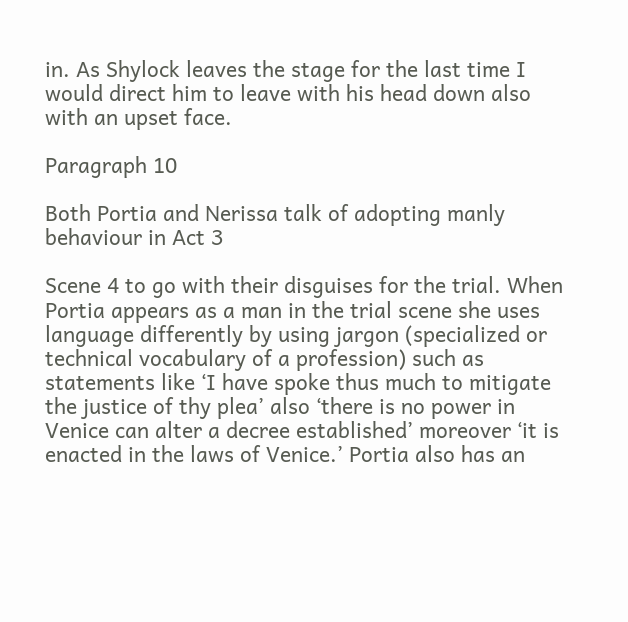in. As Shylock leaves the stage for the last time I would direct him to leave with his head down also with an upset face.

Paragraph 10

Both Portia and Nerissa talk of adopting manly behaviour in Act 3

Scene 4 to go with their disguises for the trial. When Portia appears as a man in the trial scene she uses language differently by using jargon (specialized or technical vocabulary of a profession) such as statements like ‘I have spoke thus much to mitigate the justice of thy plea’ also ‘there is no power in Venice can alter a decree established’ moreover ‘it is enacted in the laws of Venice.’ Portia also has an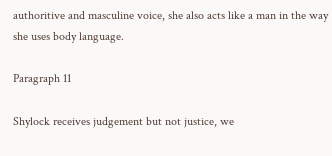authoritive and masculine voice, she also acts like a man in the way she uses body language.

Paragraph 11

Shylock receives judgement but not justice, we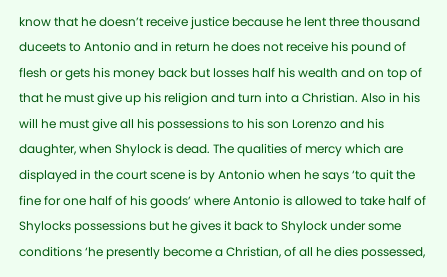know that he doesn’t receive justice because he lent three thousand duceets to Antonio and in return he does not receive his pound of flesh or gets his money back but losses half his wealth and on top of that he must give up his religion and turn into a Christian. Also in his will he must give all his possessions to his son Lorenzo and his daughter, when Shylock is dead. The qualities of mercy which are displayed in the court scene is by Antonio when he says ‘to quit the fine for one half of his goods’ where Antonio is allowed to take half of Shylocks possessions but he gives it back to Shylock under some conditions ‘he presently become a Christian, of all he dies possessed,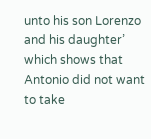unto his son Lorenzo and his daughter’ which shows that Antonio did not want to take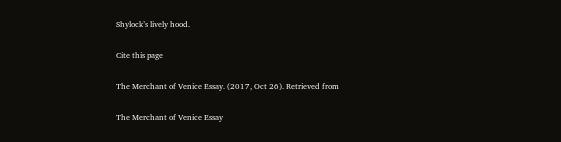Shylock’s lively hood.

Cite this page

The Merchant of Venice Essay. (2017, Oct 26). Retrieved from

The Merchant of Venice Essay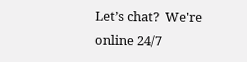Let’s chat?  We're online 24/7